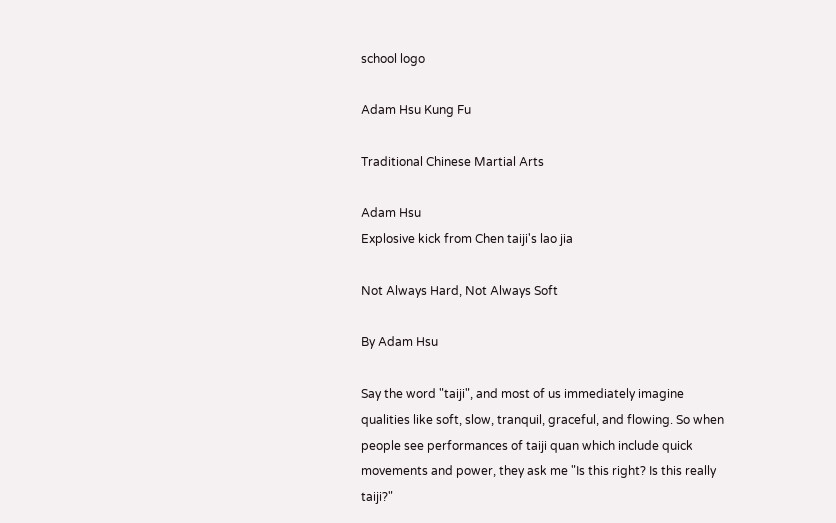school logo

Adam Hsu Kung Fu

Traditional Chinese Martial Arts

Adam Hsu
Explosive kick from Chen taiji's lao jia

Not Always Hard, Not Always Soft

By Adam Hsu

Say the word "taiji", and most of us immediately imagine qualities like soft, slow, tranquil, graceful, and flowing. So when people see performances of taiji quan which include quick movements and power, they ask me "Is this right? Is this really taiji?"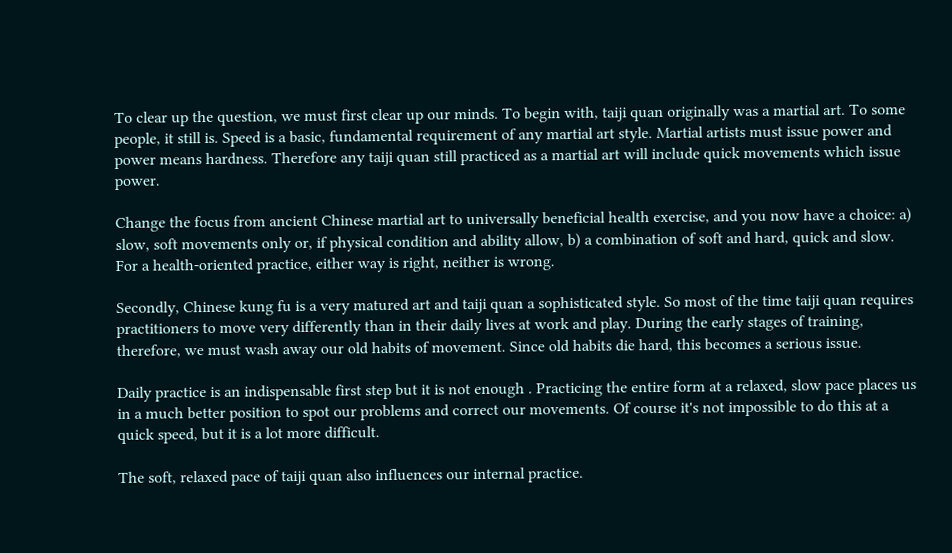To clear up the question, we must first clear up our minds. To begin with, taiji quan originally was a martial art. To some people, it still is. Speed is a basic, fundamental requirement of any martial art style. Martial artists must issue power and power means hardness. Therefore any taiji quan still practiced as a martial art will include quick movements which issue power.

Change the focus from ancient Chinese martial art to universally beneficial health exercise, and you now have a choice: a) slow, soft movements only or, if physical condition and ability allow, b) a combination of soft and hard, quick and slow. For a health-oriented practice, either way is right, neither is wrong.

Secondly, Chinese kung fu is a very matured art and taiji quan a sophisticated style. So most of the time taiji quan requires practitioners to move very differently than in their daily lives at work and play. During the early stages of training, therefore, we must wash away our old habits of movement. Since old habits die hard, this becomes a serious issue.

Daily practice is an indispensable first step but it is not enough . Practicing the entire form at a relaxed, slow pace places us in a much better position to spot our problems and correct our movements. Of course it's not impossible to do this at a quick speed, but it is a lot more difficult.

The soft, relaxed pace of taiji quan also influences our internal practice.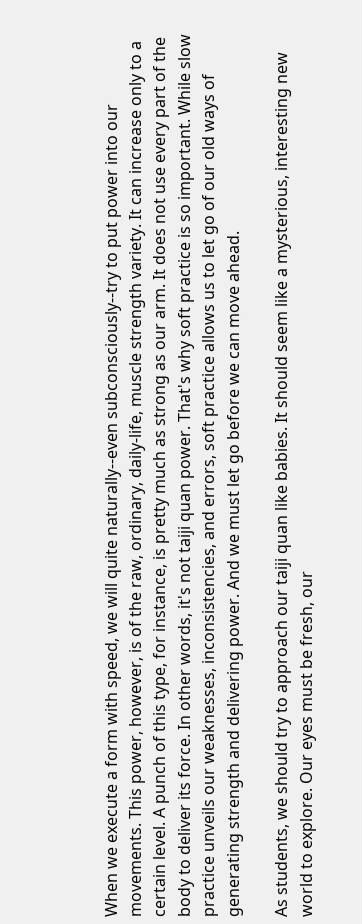When we execute a form with speed, we will quite naturally--even subconsciously--try to put power into our movements. This power, however, is of the raw, ordinary, daily-life, muscle strength variety. It can increase only to a certain level. A punch of this type, for instance, is pretty much as strong as our arm. It does not use every part of the body to deliver its force. In other words, it's not taiji quan power. That's why soft practice is so important. While slow practice unveils our weaknesses, inconsistencies, and errors, soft practice allows us to let go of our old ways of generating strength and delivering power. And we must let go before we can move ahead.

As students, we should try to approach our taiji quan like babies. It should seem like a mysterious, interesting new world to explore. Our eyes must be fresh, our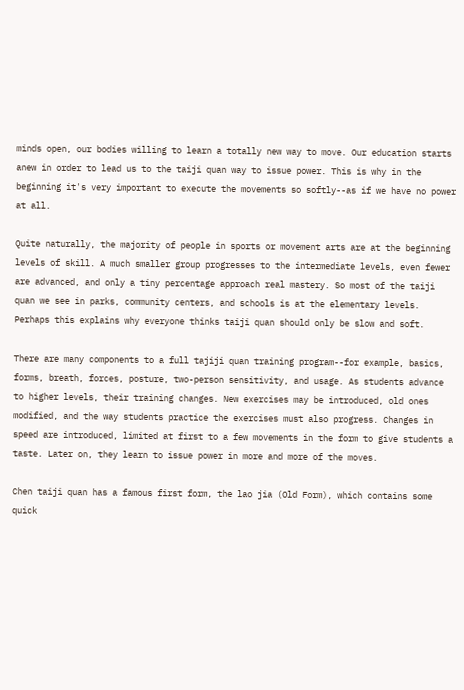minds open, our bodies willing to learn a totally new way to move. Our education starts anew in order to lead us to the taiji quan way to issue power. This is why in the beginning it's very important to execute the movements so softly--as if we have no power at all.

Quite naturally, the majority of people in sports or movement arts are at the beginning levels of skill. A much smaller group progresses to the intermediate levels, even fewer are advanced, and only a tiny percentage approach real mastery. So most of the taiji quan we see in parks, community centers, and schools is at the elementary levels. Perhaps this explains why everyone thinks taiji quan should only be slow and soft.

There are many components to a full tajiji quan training program--for example, basics, forms, breath, forces, posture, two-person sensitivity, and usage. As students advance to higher levels, their training changes. New exercises may be introduced, old ones modified, and the way students practice the exercises must also progress. Changes in speed are introduced, limited at first to a few movements in the form to give students a taste. Later on, they learn to issue power in more and more of the moves.

Chen taiji quan has a famous first form, the lao jia (Old Form), which contains some quick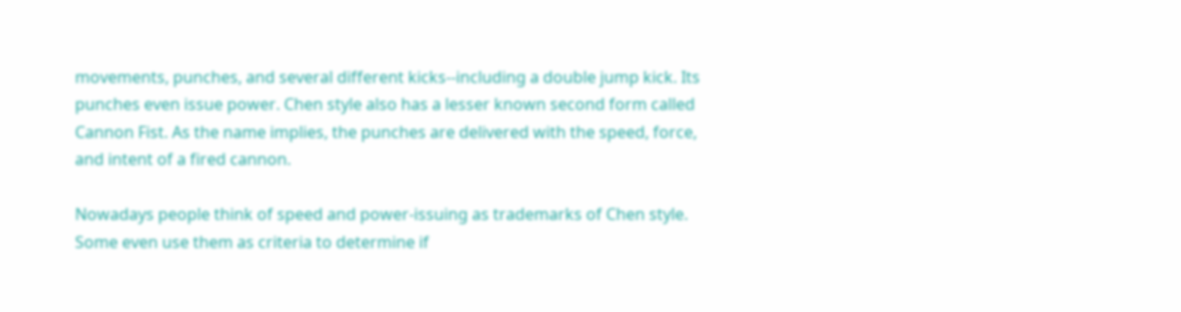movements, punches, and several different kicks--including a double jump kick. Its punches even issue power. Chen style also has a lesser known second form called Cannon Fist. As the name implies, the punches are delivered with the speed, force, and intent of a fired cannon.

Nowadays people think of speed and power-issuing as trademarks of Chen style. Some even use them as criteria to determine if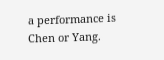a performance is Chen or Yang.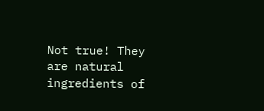Not true! They are natural ingredients of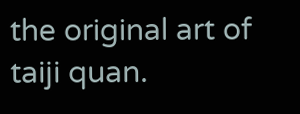the original art of taiji quan.